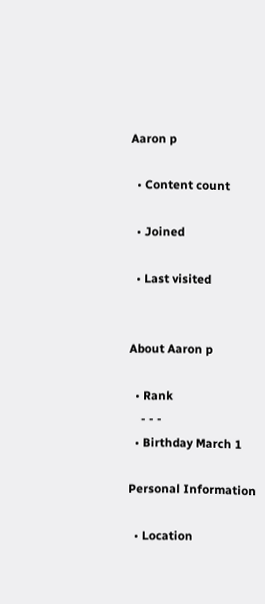Aaron p

  • Content count

  • Joined

  • Last visited


About Aaron p

  • Rank
    - - -
  • Birthday March 1

Personal Information

  • Location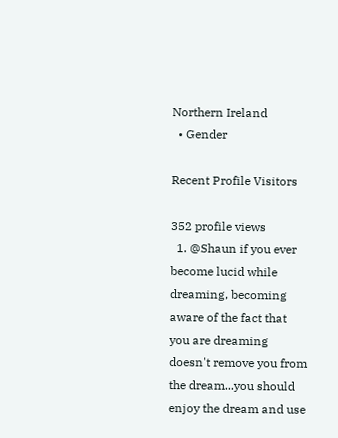Northern Ireland
  • Gender

Recent Profile Visitors

352 profile views
  1. @Shaun if you ever become lucid while dreaming, becoming aware of the fact that you are dreaming doesn't remove you from the dream...you should enjoy the dream and use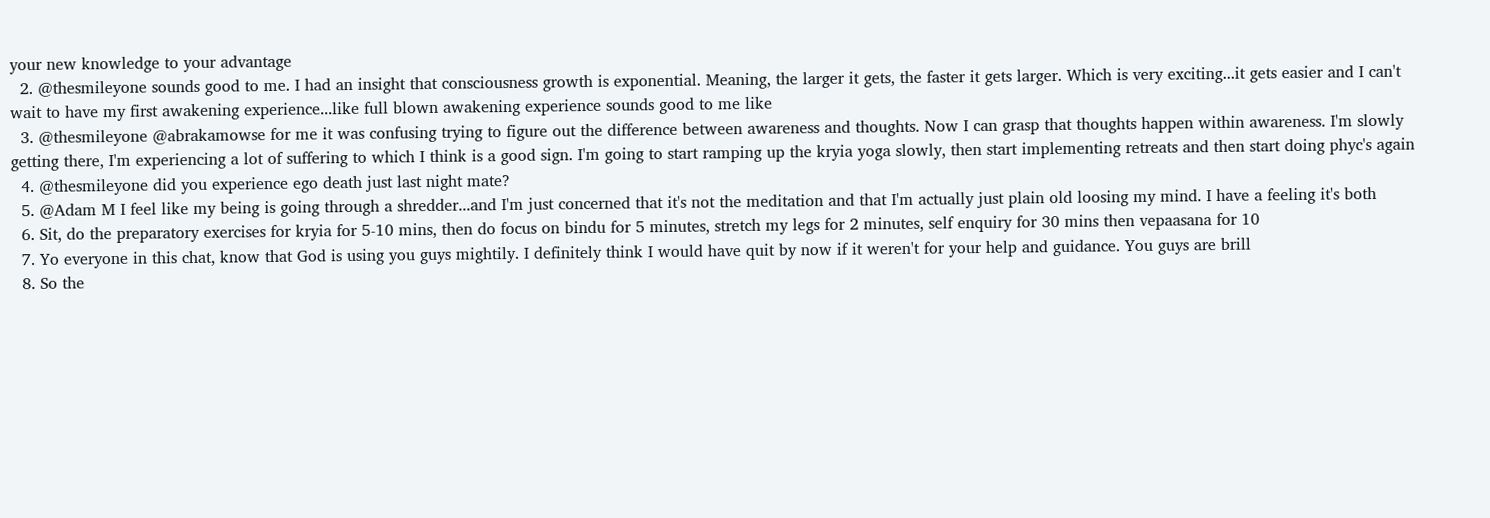your new knowledge to your advantage
  2. @thesmileyone sounds good to me. I had an insight that consciousness growth is exponential. Meaning, the larger it gets, the faster it gets larger. Which is very exciting...it gets easier and I can't wait to have my first awakening experience...like full blown awakening experience sounds good to me like
  3. @thesmileyone @abrakamowse for me it was confusing trying to figure out the difference between awareness and thoughts. Now I can grasp that thoughts happen within awareness. I'm slowly getting there, I'm experiencing a lot of suffering to which I think is a good sign. I'm going to start ramping up the kryia yoga slowly, then start implementing retreats and then start doing phyc's again
  4. @thesmileyone did you experience ego death just last night mate?
  5. @Adam M I feel like my being is going through a shredder...and I'm just concerned that it's not the meditation and that I'm actually just plain old loosing my mind. I have a feeling it's both
  6. Sit, do the preparatory exercises for kryia for 5-10 mins, then do focus on bindu for 5 minutes, stretch my legs for 2 minutes, self enquiry for 30 mins then vepaasana for 10
  7. Yo everyone in this chat, know that God is using you guys mightily. I definitely think I would have quit by now if it weren't for your help and guidance. You guys are brill
  8. So the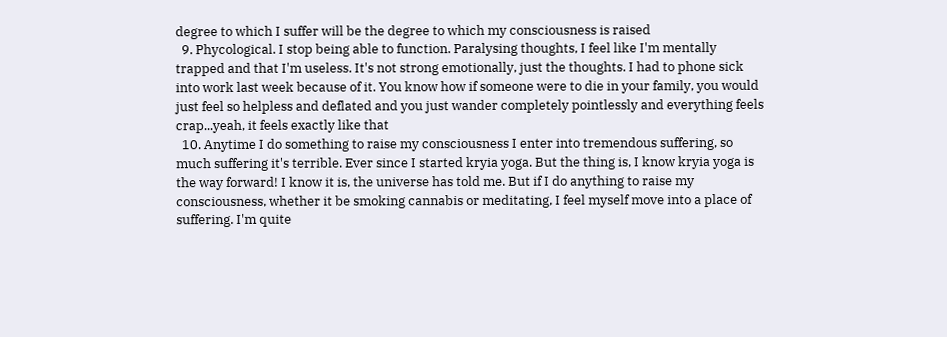degree to which I suffer will be the degree to which my consciousness is raised
  9. Phycological. I stop being able to function. Paralysing thoughts, I feel like I'm mentally trapped and that I'm useless. It's not strong emotionally, just the thoughts. I had to phone sick into work last week because of it. You know how if someone were to die in your family, you would just feel so helpless and deflated and you just wander completely pointlessly and everything feels crap...yeah, it feels exactly like that
  10. Anytime I do something to raise my consciousness I enter into tremendous suffering, so much suffering it's terrible. Ever since I started kryia yoga. But the thing is, I know kryia yoga is the way forward! I know it is, the universe has told me. But if I do anything to raise my consciousness, whether it be smoking cannabis or meditating, I feel myself move into a place of suffering. I'm quite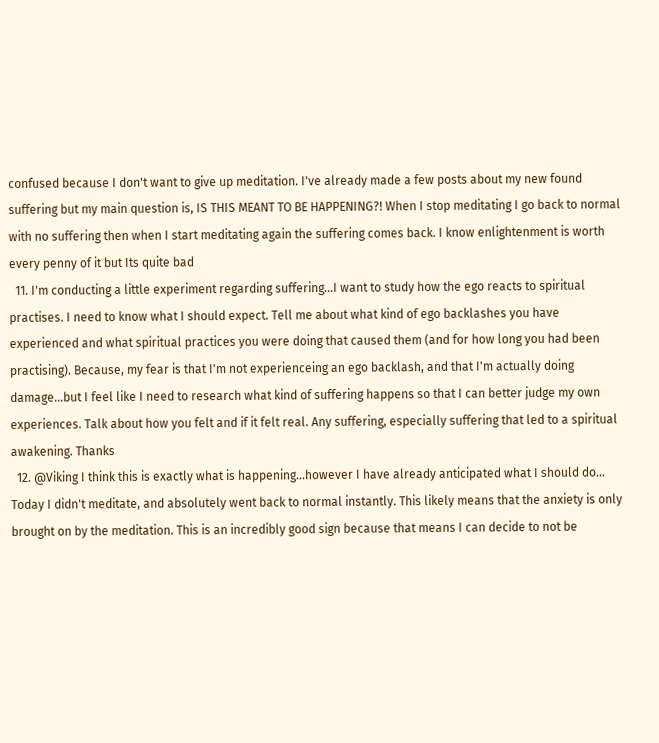confused because I don't want to give up meditation. I've already made a few posts about my new found suffering but my main question is, IS THIS MEANT TO BE HAPPENING?! When I stop meditating I go back to normal with no suffering then when I start meditating again the suffering comes back. I know enlightenment is worth every penny of it but Its quite bad
  11. I'm conducting a little experiment regarding suffering...I want to study how the ego reacts to spiritual practises. I need to know what I should expect. Tell me about what kind of ego backlashes you have experienced and what spiritual practices you were doing that caused them (and for how long you had been practising). Because, my fear is that I'm not experienceing an ego backlash, and that I'm actually doing damage...but I feel like I need to research what kind of suffering happens so that I can better judge my own experiences. Talk about how you felt and if it felt real. Any suffering, especially suffering that led to a spiritual awakening. Thanks
  12. @Viking I think this is exactly what is happening...however I have already anticipated what I should do... Today I didn't meditate, and absolutely went back to normal instantly. This likely means that the anxiety is only brought on by the meditation. This is an incredibly good sign because that means I can decide to not be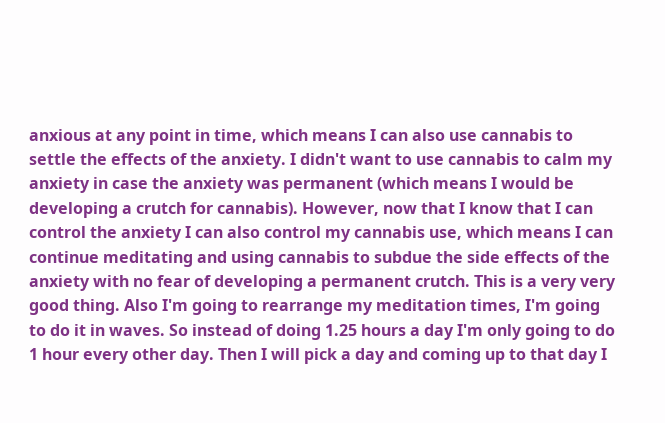anxious at any point in time, which means I can also use cannabis to settle the effects of the anxiety. I didn't want to use cannabis to calm my anxiety in case the anxiety was permanent (which means I would be developing a crutch for cannabis). However, now that I know that I can control the anxiety I can also control my cannabis use, which means I can continue meditating and using cannabis to subdue the side effects of the anxiety with no fear of developing a permanent crutch. This is a very very good thing. Also I'm going to rearrange my meditation times, I'm going to do it in waves. So instead of doing 1.25 hours a day I'm only going to do 1 hour every other day. Then I will pick a day and coming up to that day I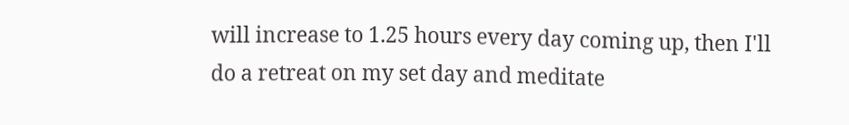will increase to 1.25 hours every day coming up, then I'll do a retreat on my set day and meditate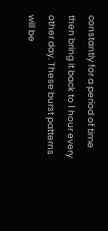constantly for a period of time then bring it back to 1 hour every other day. These burst patterns will be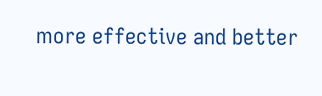more effective and better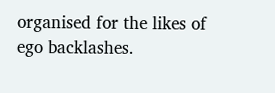organised for the likes of ego backlashes.